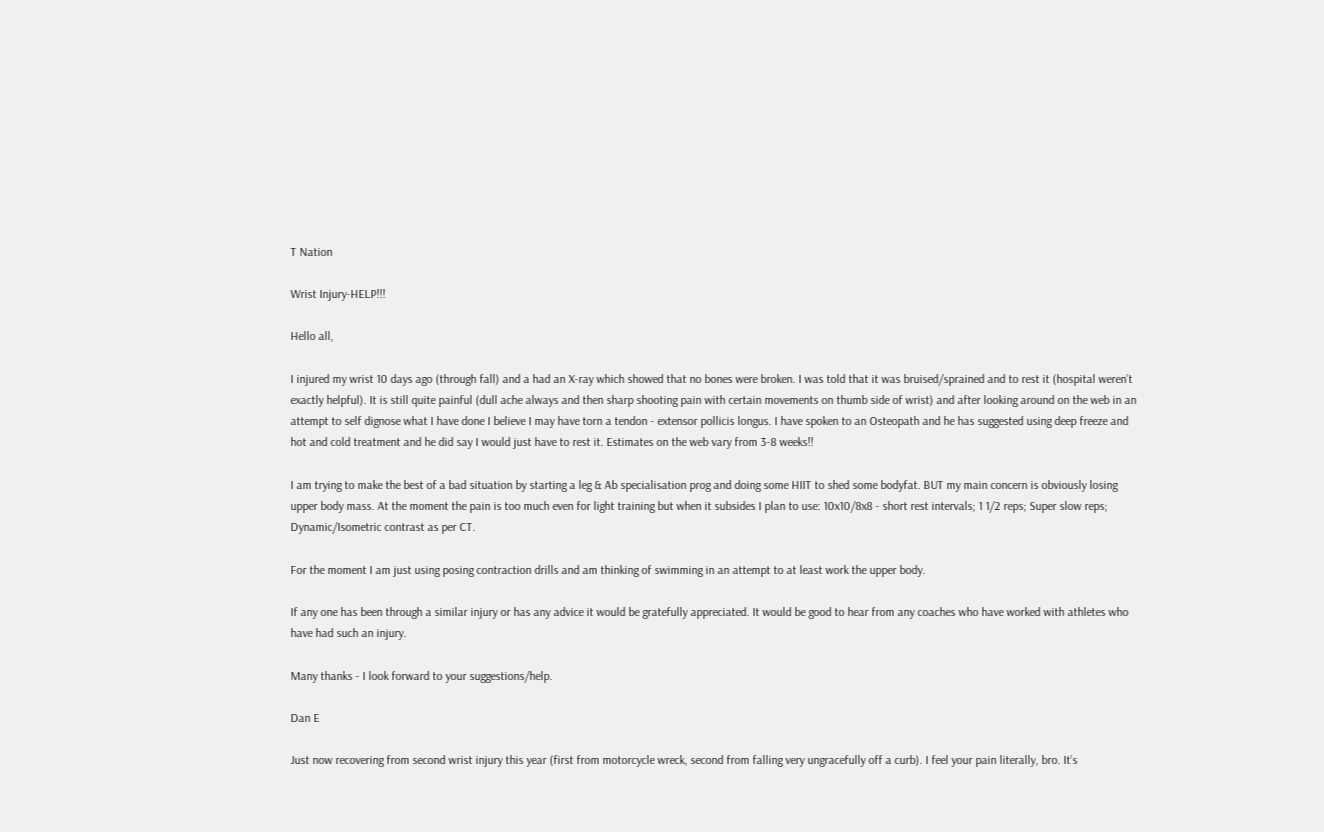T Nation

Wrist Injury-HELP!!!

Hello all,

I injured my wrist 10 days ago (through fall) and a had an X-ray which showed that no bones were broken. I was told that it was bruised/sprained and to rest it (hospital weren’t exactly helpful). It is still quite painful (dull ache always and then sharp shooting pain with certain movements on thumb side of wrist) and after looking around on the web in an attempt to self dignose what I have done I believe I may have torn a tendon - extensor pollicis longus. I have spoken to an Osteopath and he has suggested using deep freeze and hot and cold treatment and he did say I would just have to rest it. Estimates on the web vary from 3-8 weeks!!

I am trying to make the best of a bad situation by starting a leg & Ab specialisation prog and doing some HIIT to shed some bodyfat. BUT my main concern is obviously losing upper body mass. At the moment the pain is too much even for light training but when it subsides I plan to use: 10x10/8x8 - short rest intervals; 1 1/2 reps; Super slow reps; Dynamic/Isometric contrast as per CT.

For the moment I am just using posing contraction drills and am thinking of swimming in an attempt to at least work the upper body.

If any one has been through a similar injury or has any advice it would be gratefully appreciated. It would be good to hear from any coaches who have worked with athletes who have had such an injury.

Many thanks - I look forward to your suggestions/help.

Dan E

Just now recovering from second wrist injury this year (first from motorcycle wreck, second from falling very ungracefully off a curb). I feel your pain literally, bro. It’s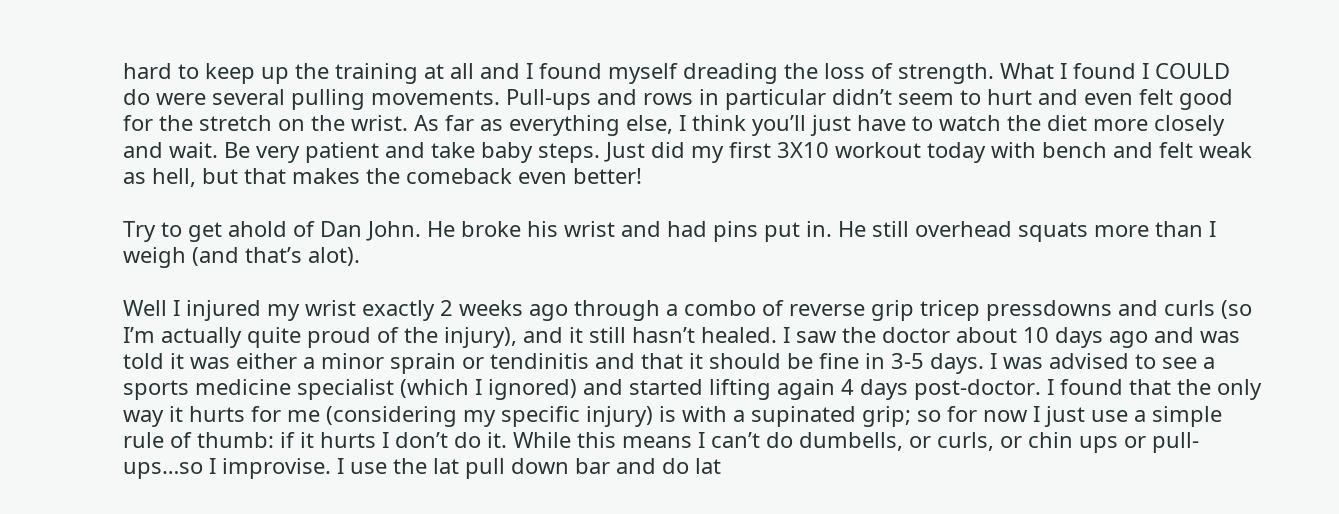hard to keep up the training at all and I found myself dreading the loss of strength. What I found I COULD do were several pulling movements. Pull-ups and rows in particular didn’t seem to hurt and even felt good for the stretch on the wrist. As far as everything else, I think you’ll just have to watch the diet more closely and wait. Be very patient and take baby steps. Just did my first 3X10 workout today with bench and felt weak as hell, but that makes the comeback even better!

Try to get ahold of Dan John. He broke his wrist and had pins put in. He still overhead squats more than I weigh (and that’s alot).

Well I injured my wrist exactly 2 weeks ago through a combo of reverse grip tricep pressdowns and curls (so I’m actually quite proud of the injury), and it still hasn’t healed. I saw the doctor about 10 days ago and was told it was either a minor sprain or tendinitis and that it should be fine in 3-5 days. I was advised to see a sports medicine specialist (which I ignored) and started lifting again 4 days post-doctor. I found that the only way it hurts for me (considering my specific injury) is with a supinated grip; so for now I just use a simple rule of thumb: if it hurts I don’t do it. While this means I can’t do dumbells, or curls, or chin ups or pull-ups…so I improvise. I use the lat pull down bar and do lat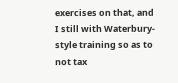exercises on that, and I still with Waterbury-style training so as to not tax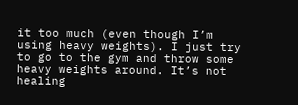it too much (even though I’m using heavy weights). I just try to go to the gym and throw some heavy weights around. It’s not healing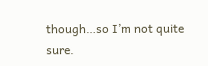though…so I’m not quite sure.